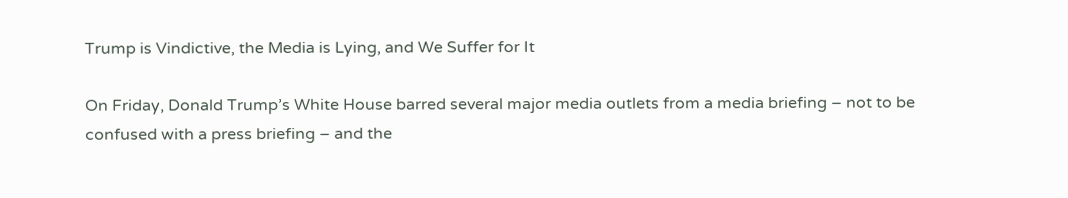Trump is Vindictive, the Media is Lying, and We Suffer for It

On Friday, Donald Trump’s White House barred several major media outlets from a media briefing – not to be confused with a press briefing – and the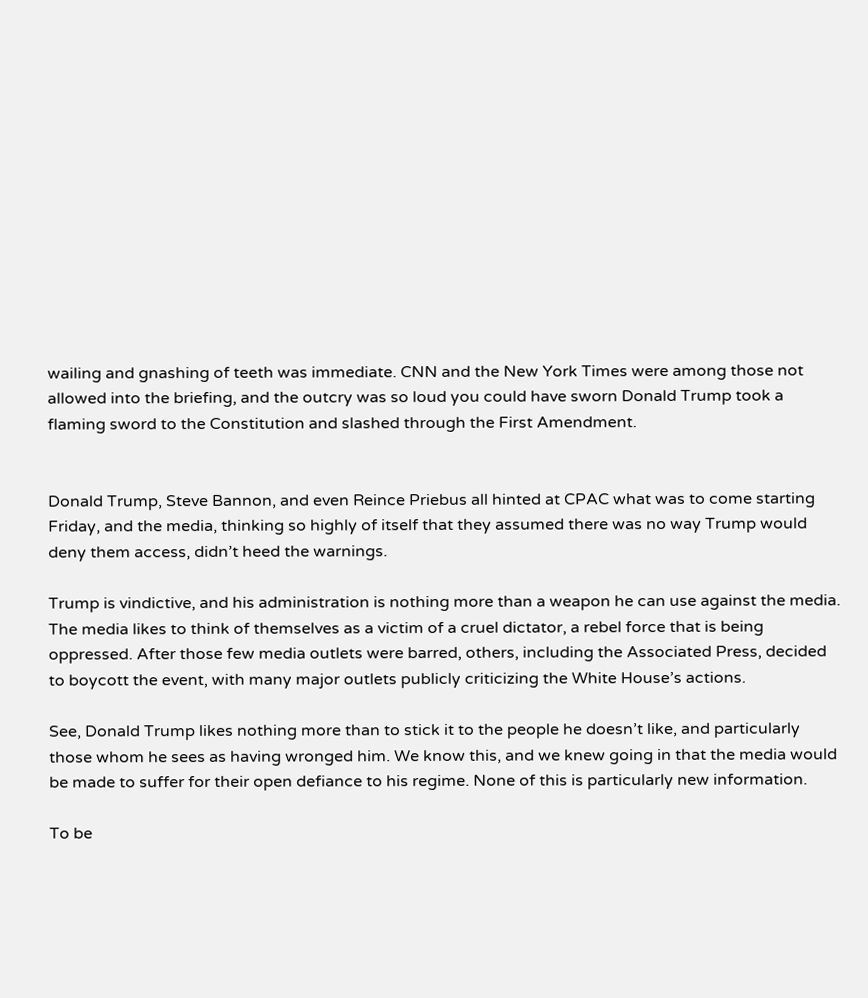wailing and gnashing of teeth was immediate. CNN and the New York Times were among those not allowed into the briefing, and the outcry was so loud you could have sworn Donald Trump took a flaming sword to the Constitution and slashed through the First Amendment.


Donald Trump, Steve Bannon, and even Reince Priebus all hinted at CPAC what was to come starting Friday, and the media, thinking so highly of itself that they assumed there was no way Trump would deny them access, didn’t heed the warnings.

Trump is vindictive, and his administration is nothing more than a weapon he can use against the media. The media likes to think of themselves as a victim of a cruel dictator, a rebel force that is being oppressed. After those few media outlets were barred, others, including the Associated Press, decided to boycott the event, with many major outlets publicly criticizing the White House’s actions.

See, Donald Trump likes nothing more than to stick it to the people he doesn’t like, and particularly those whom he sees as having wronged him. We know this, and we knew going in that the media would be made to suffer for their open defiance to his regime. None of this is particularly new information.

To be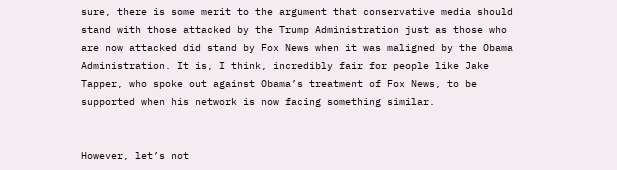sure, there is some merit to the argument that conservative media should stand with those attacked by the Trump Administration just as those who are now attacked did stand by Fox News when it was maligned by the Obama Administration. It is, I think, incredibly fair for people like Jake Tapper, who spoke out against Obama’s treatment of Fox News, to be supported when his network is now facing something similar.


However, let’s not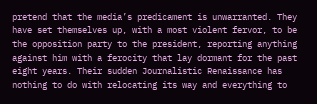pretend that the media’s predicament is unwarranted. They have set themselves up, with a most violent fervor, to be the opposition party to the president, reporting anything against him with a ferocity that lay dormant for the past eight years. Their sudden Journalistic Renaissance has nothing to do with relocating its way and everything to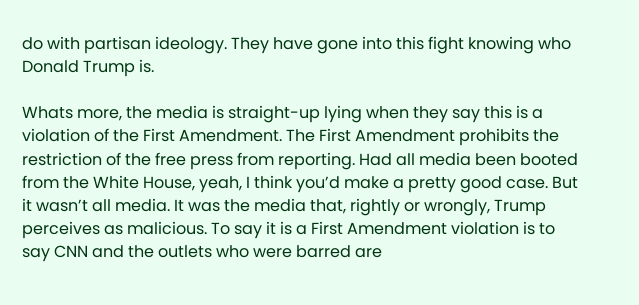do with partisan ideology. They have gone into this fight knowing who Donald Trump is.

Whats more, the media is straight-up lying when they say this is a violation of the First Amendment. The First Amendment prohibits the restriction of the free press from reporting. Had all media been booted from the White House, yeah, I think you’d make a pretty good case. But it wasn’t all media. It was the media that, rightly or wrongly, Trump perceives as malicious. To say it is a First Amendment violation is to say CNN and the outlets who were barred are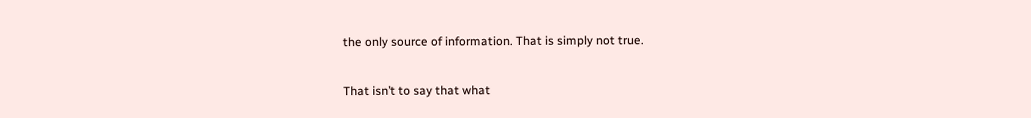the only source of information. That is simply not true.

That isn’t to say that what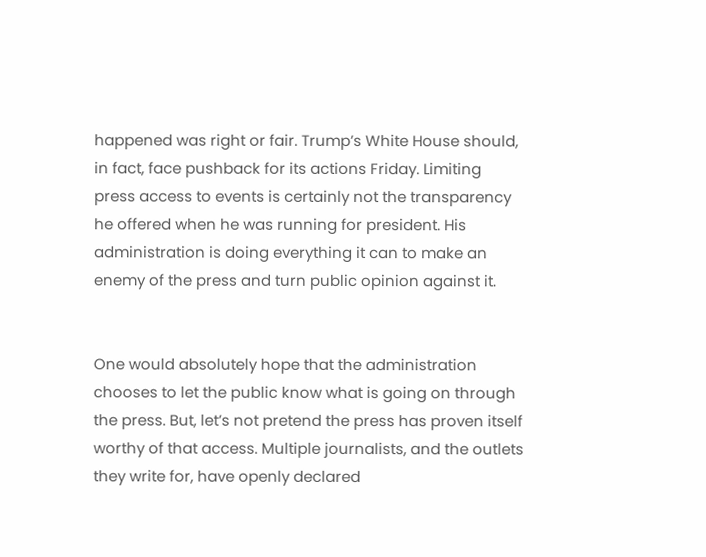happened was right or fair. Trump’s White House should, in fact, face pushback for its actions Friday. Limiting press access to events is certainly not the transparency he offered when he was running for president. His administration is doing everything it can to make an enemy of the press and turn public opinion against it.


One would absolutely hope that the administration chooses to let the public know what is going on through the press. But, let’s not pretend the press has proven itself worthy of that access. Multiple journalists, and the outlets they write for, have openly declared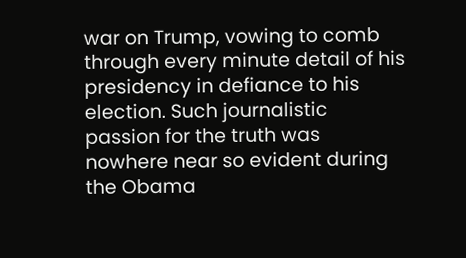war on Trump, vowing to comb through every minute detail of his presidency in defiance to his election. Such journalistic passion for the truth was nowhere near so evident during the Obama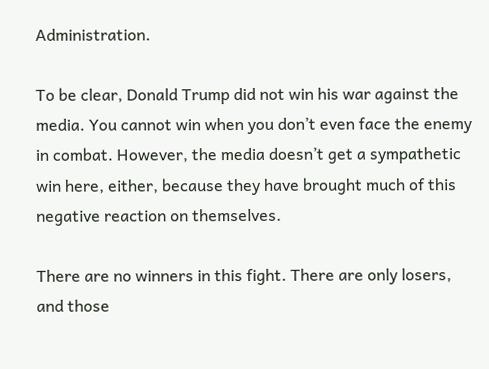Administration.

To be clear, Donald Trump did not win his war against the media. You cannot win when you don’t even face the enemy in combat. However, the media doesn’t get a sympathetic win here, either, because they have brought much of this negative reaction on themselves.

There are no winners in this fight. There are only losers, and those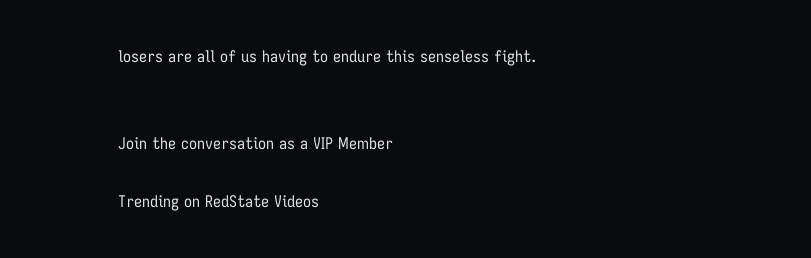losers are all of us having to endure this senseless fight.


Join the conversation as a VIP Member

Trending on RedState Videos